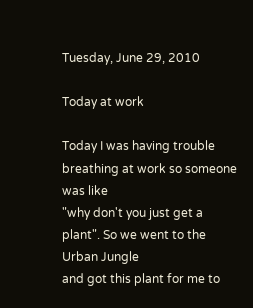Tuesday, June 29, 2010

Today at work

Today I was having trouble breathing at work so someone was like
"why don't you just get a plant". So we went to the Urban Jungle
and got this plant for me to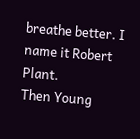breathe better. I name it Robert Plant.
Then Young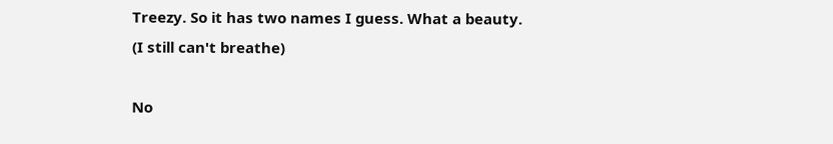Treezy. So it has two names I guess. What a beauty.
(I still can't breathe)

No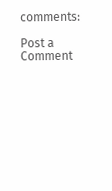comments:

Post a Comment